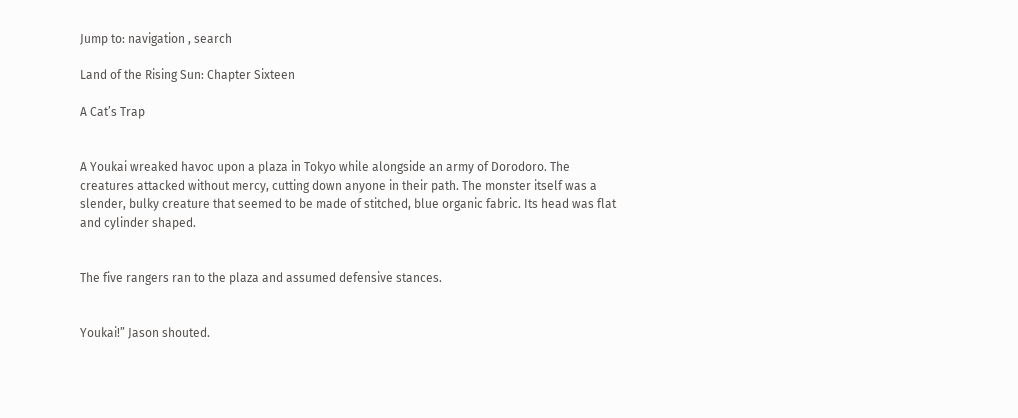Jump to: navigation , search

Land of the Rising Sun: Chapter Sixteen

A Cat’s Trap


A Youkai wreaked havoc upon a plaza in Tokyo while alongside an army of Dorodoro. The creatures attacked without mercy, cutting down anyone in their path. The monster itself was a slender, bulky creature that seemed to be made of stitched, blue organic fabric. Its head was flat and cylinder shaped.


The five rangers ran to the plaza and assumed defensive stances.


Youkai!” Jason shouted.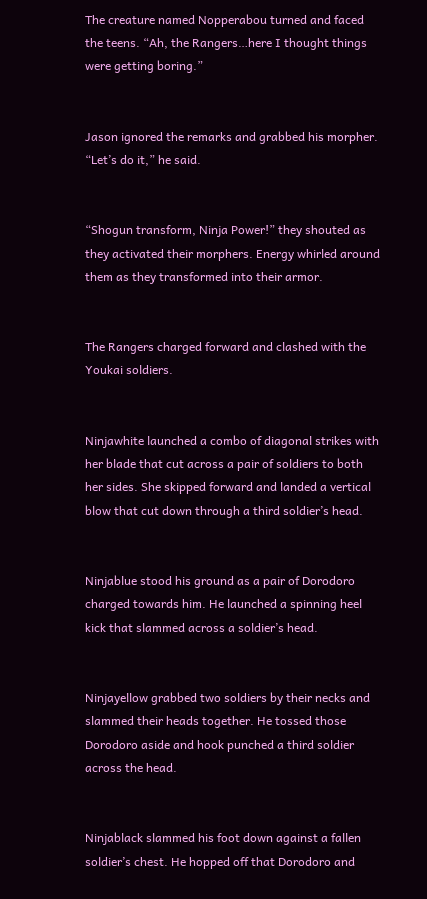The creature named Nopperabou turned and faced the teens. “Ah, the Rangers…here I thought things were getting boring.”


Jason ignored the remarks and grabbed his morpher. “Let’s do it,” he said.


“Shogun transform, Ninja Power!” they shouted as they activated their morphers. Energy whirled around them as they transformed into their armor.


The Rangers charged forward and clashed with the Youkai soldiers.


Ninjawhite launched a combo of diagonal strikes with her blade that cut across a pair of soldiers to both her sides. She skipped forward and landed a vertical blow that cut down through a third soldier’s head.


Ninjablue stood his ground as a pair of Dorodoro charged towards him. He launched a spinning heel kick that slammed across a soldier’s head.


Ninjayellow grabbed two soldiers by their necks and slammed their heads together. He tossed those Dorodoro aside and hook punched a third soldier across the head.


Ninjablack slammed his foot down against a fallen soldier’s chest. He hopped off that Dorodoro and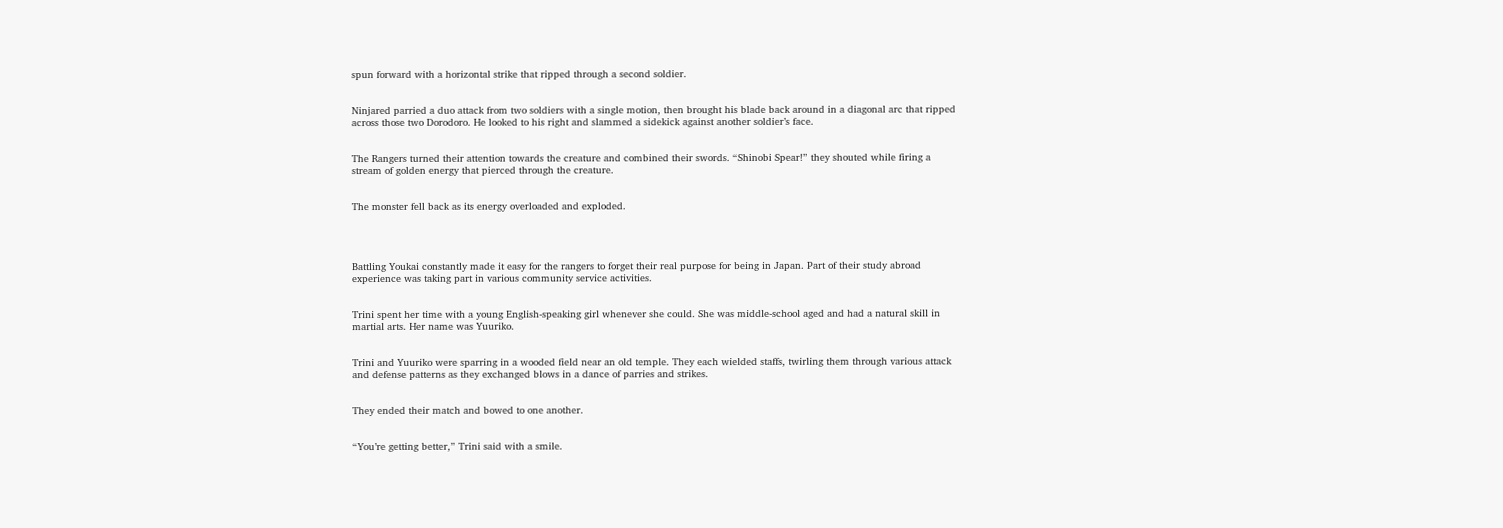spun forward with a horizontal strike that ripped through a second soldier.


Ninjared parried a duo attack from two soldiers with a single motion, then brought his blade back around in a diagonal arc that ripped across those two Dorodoro. He looked to his right and slammed a sidekick against another soldier’s face.


The Rangers turned their attention towards the creature and combined their swords. “Shinobi Spear!” they shouted while firing a stream of golden energy that pierced through the creature.


The monster fell back as its energy overloaded and exploded.




Battling Youkai constantly made it easy for the rangers to forget their real purpose for being in Japan. Part of their study abroad experience was taking part in various community service activities.


Trini spent her time with a young English-speaking girl whenever she could. She was middle-school aged and had a natural skill in martial arts. Her name was Yuuriko.


Trini and Yuuriko were sparring in a wooded field near an old temple. They each wielded staffs, twirling them through various attack and defense patterns as they exchanged blows in a dance of parries and strikes.


They ended their match and bowed to one another.


“You’re getting better,” Trini said with a smile.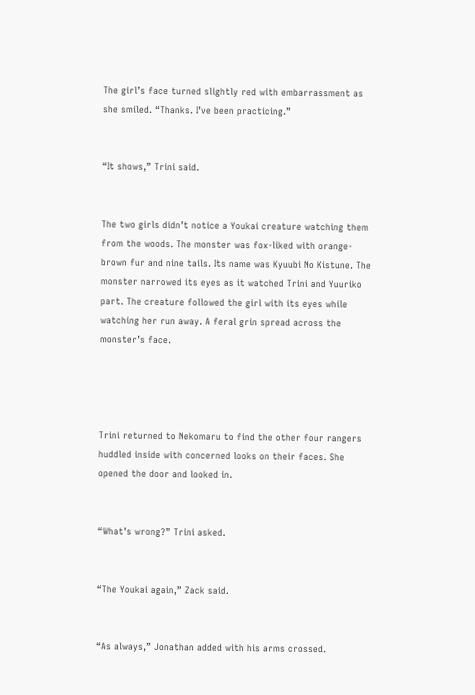The girl’s face turned slightly red with embarrassment as she smiled. “Thanks. I’ve been practicing.”


“It shows,” Trini said.


The two girls didn’t notice a Youkai creature watching them from the woods. The monster was fox-liked with orange-brown fur and nine tails. Its name was Kyuubi No Kistune. The monster narrowed its eyes as it watched Trini and Yuuriko part. The creature followed the girl with its eyes while watching her run away. A feral grin spread across the monster’s face.




Trini returned to Nekomaru to find the other four rangers huddled inside with concerned looks on their faces. She opened the door and looked in.


“What’s wrong?” Trini asked.


“The Youkai again,” Zack said.


“As always,” Jonathan added with his arms crossed.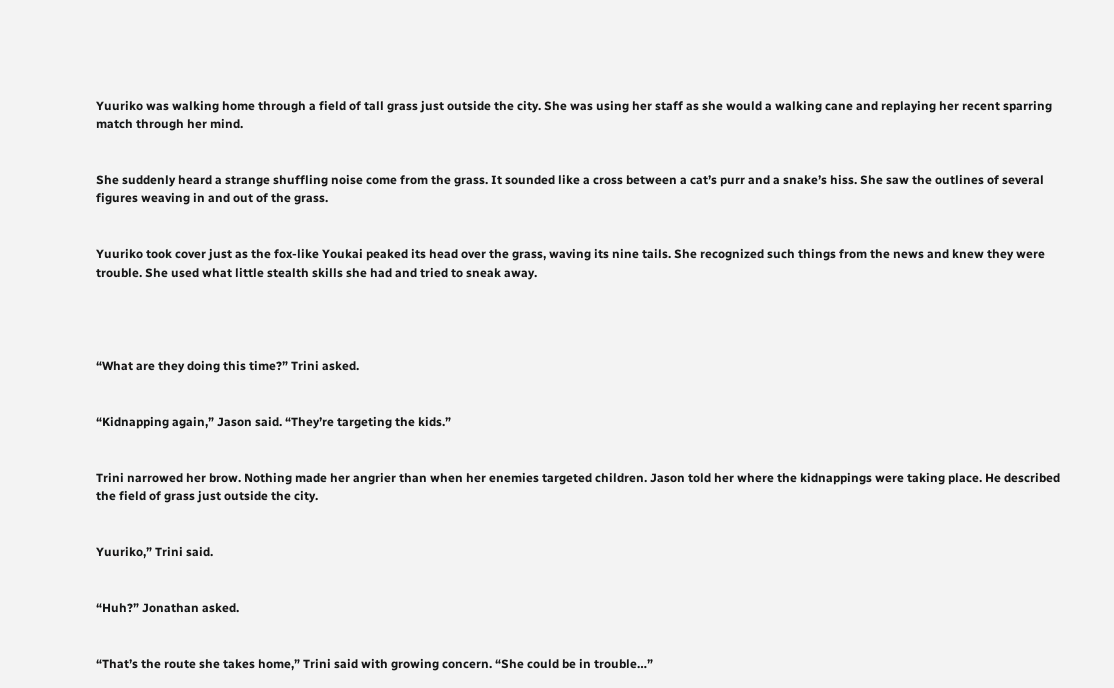Yuuriko was walking home through a field of tall grass just outside the city. She was using her staff as she would a walking cane and replaying her recent sparring match through her mind.


She suddenly heard a strange shuffling noise come from the grass. It sounded like a cross between a cat’s purr and a snake’s hiss. She saw the outlines of several figures weaving in and out of the grass.


Yuuriko took cover just as the fox-like Youkai peaked its head over the grass, waving its nine tails. She recognized such things from the news and knew they were trouble. She used what little stealth skills she had and tried to sneak away.




“What are they doing this time?” Trini asked.


“Kidnapping again,” Jason said. “They’re targeting the kids.”


Trini narrowed her brow. Nothing made her angrier than when her enemies targeted children. Jason told her where the kidnappings were taking place. He described the field of grass just outside the city.


Yuuriko,” Trini said.


“Huh?” Jonathan asked.


“That’s the route she takes home,” Trini said with growing concern. “She could be in trouble…”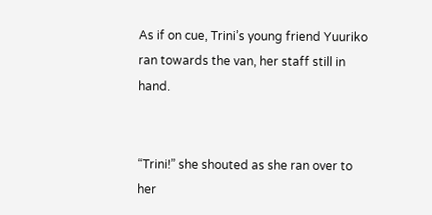As if on cue, Trini’s young friend Yuuriko ran towards the van, her staff still in hand.


“Trini!” she shouted as she ran over to her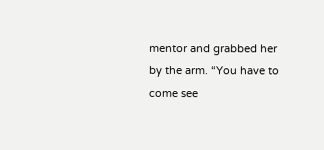mentor and grabbed her by the arm. “You have to come see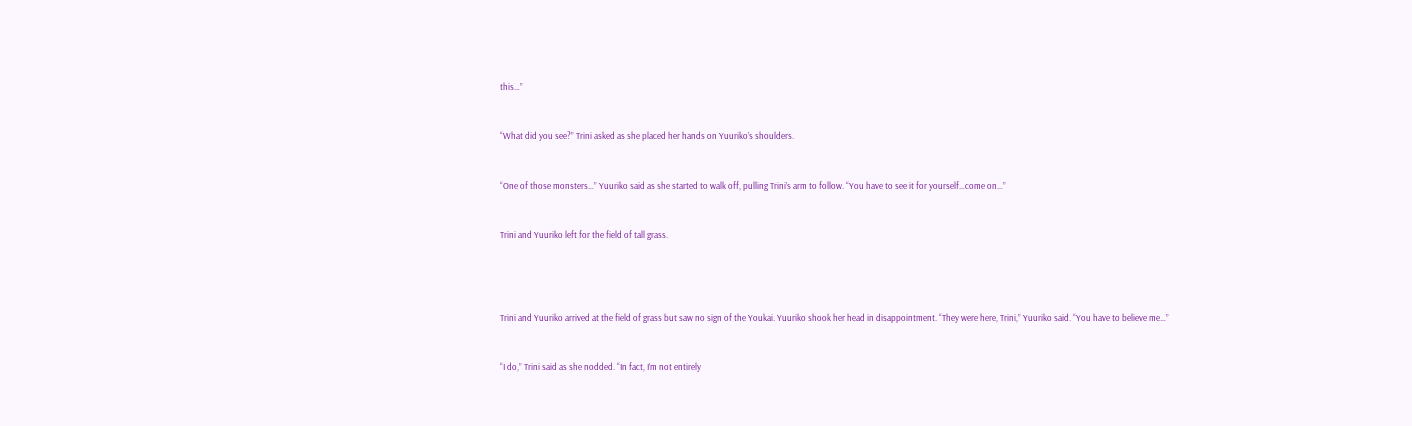this…”


“What did you see?” Trini asked as she placed her hands on Yuuriko’s shoulders.


“One of those monsters…” Yuuriko said as she started to walk off, pulling Trini’s arm to follow. “You have to see it for yourself…come on…”


Trini and Yuuriko left for the field of tall grass.




Trini and Yuuriko arrived at the field of grass but saw no sign of the Youkai. Yuuriko shook her head in disappointment. “They were here, Trini,” Yuuriko said. “You have to believe me…”


“I do,” Trini said as she nodded. “In fact, I’m not entirely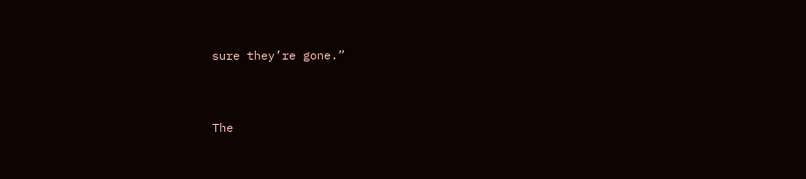sure they’re gone.”


The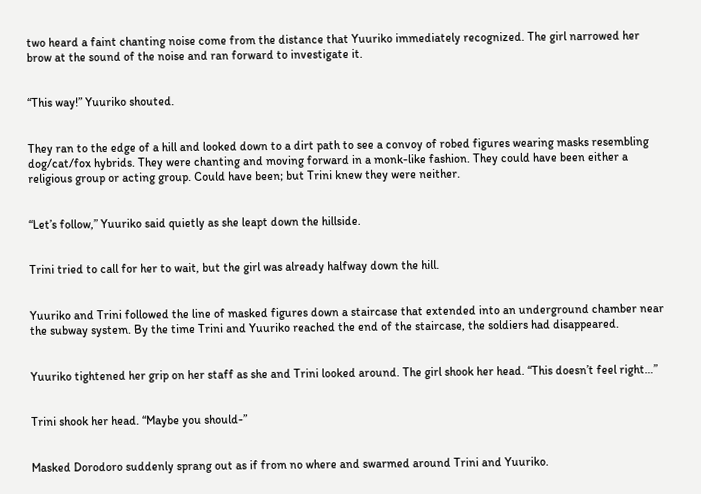two heard a faint chanting noise come from the distance that Yuuriko immediately recognized. The girl narrowed her brow at the sound of the noise and ran forward to investigate it.


“This way!” Yuuriko shouted.


They ran to the edge of a hill and looked down to a dirt path to see a convoy of robed figures wearing masks resembling dog/cat/fox hybrids. They were chanting and moving forward in a monk-like fashion. They could have been either a religious group or acting group. Could have been; but Trini knew they were neither.


“Let’s follow,” Yuuriko said quietly as she leapt down the hillside.


Trini tried to call for her to wait, but the girl was already halfway down the hill.


Yuuriko and Trini followed the line of masked figures down a staircase that extended into an underground chamber near the subway system. By the time Trini and Yuuriko reached the end of the staircase, the soldiers had disappeared.


Yuuriko tightened her grip on her staff as she and Trini looked around. The girl shook her head. “This doesn’t feel right…”


Trini shook her head. “Maybe you should-”


Masked Dorodoro suddenly sprang out as if from no where and swarmed around Trini and Yuuriko.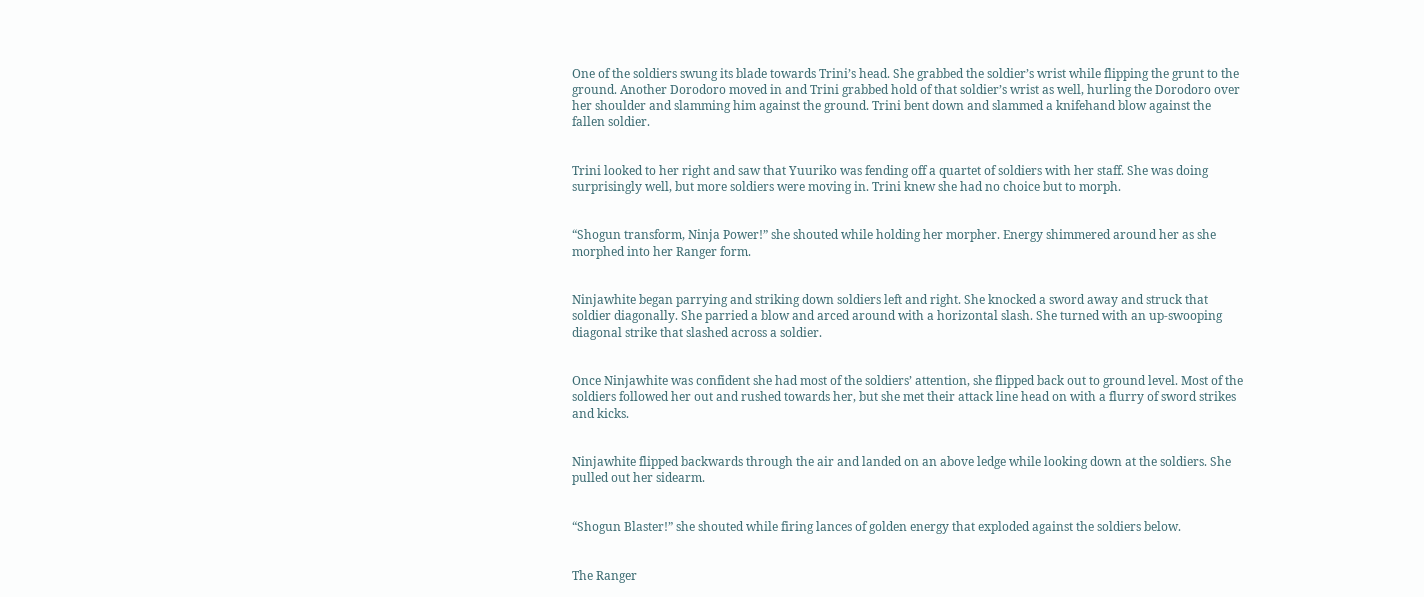One of the soldiers swung its blade towards Trini’s head. She grabbed the soldier’s wrist while flipping the grunt to the ground. Another Dorodoro moved in and Trini grabbed hold of that soldier’s wrist as well, hurling the Dorodoro over her shoulder and slamming him against the ground. Trini bent down and slammed a knifehand blow against the fallen soldier.


Trini looked to her right and saw that Yuuriko was fending off a quartet of soldiers with her staff. She was doing surprisingly well, but more soldiers were moving in. Trini knew she had no choice but to morph.


“Shogun transform, Ninja Power!” she shouted while holding her morpher. Energy shimmered around her as she morphed into her Ranger form.


Ninjawhite began parrying and striking down soldiers left and right. She knocked a sword away and struck that soldier diagonally. She parried a blow and arced around with a horizontal slash. She turned with an up-swooping diagonal strike that slashed across a soldier.


Once Ninjawhite was confident she had most of the soldiers’ attention, she flipped back out to ground level. Most of the soldiers followed her out and rushed towards her, but she met their attack line head on with a flurry of sword strikes and kicks.


Ninjawhite flipped backwards through the air and landed on an above ledge while looking down at the soldiers. She pulled out her sidearm.


“Shogun Blaster!” she shouted while firing lances of golden energy that exploded against the soldiers below.


The Ranger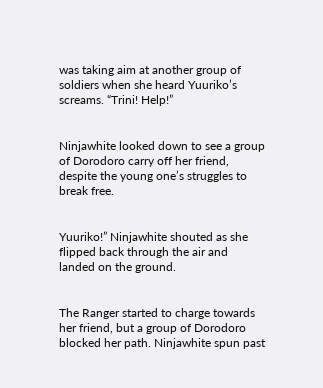was taking aim at another group of soldiers when she heard Yuuriko’s screams. “Trini! Help!”


Ninjawhite looked down to see a group of Dorodoro carry off her friend, despite the young one’s struggles to break free.


Yuuriko!” Ninjawhite shouted as she flipped back through the air and landed on the ground.


The Ranger started to charge towards her friend, but a group of Dorodoro blocked her path. Ninjawhite spun past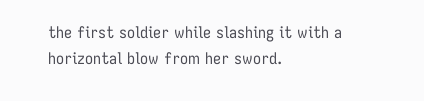the first soldier while slashing it with a horizontal blow from her sword.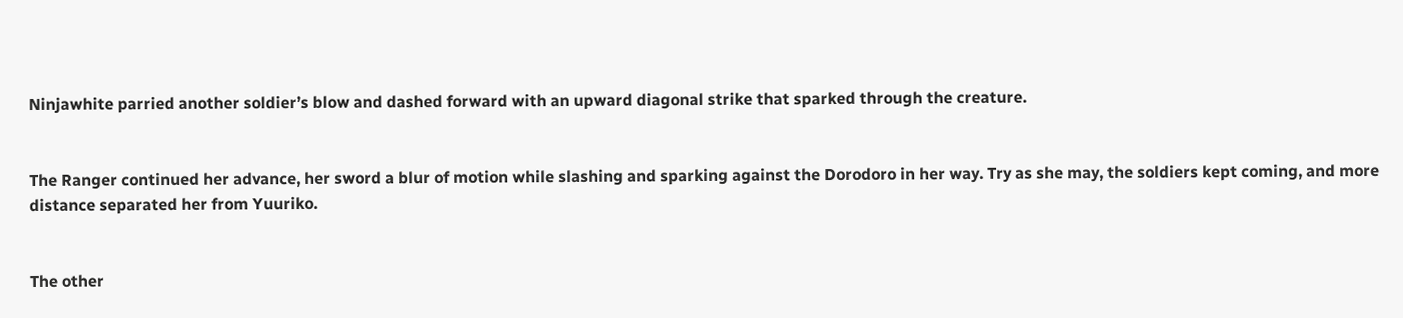Ninjawhite parried another soldier’s blow and dashed forward with an upward diagonal strike that sparked through the creature.


The Ranger continued her advance, her sword a blur of motion while slashing and sparking against the Dorodoro in her way. Try as she may, the soldiers kept coming, and more distance separated her from Yuuriko.


The other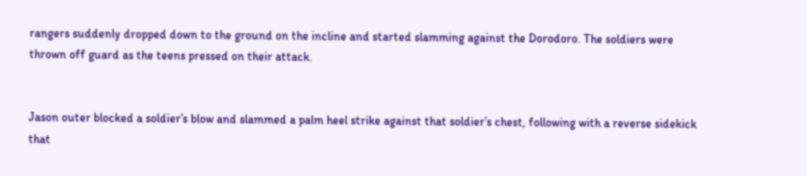rangers suddenly dropped down to the ground on the incline and started slamming against the Dorodoro. The soldiers were thrown off guard as the teens pressed on their attack.


Jason outer blocked a soldier’s blow and slammed a palm heel strike against that soldier’s chest, following with a reverse sidekick that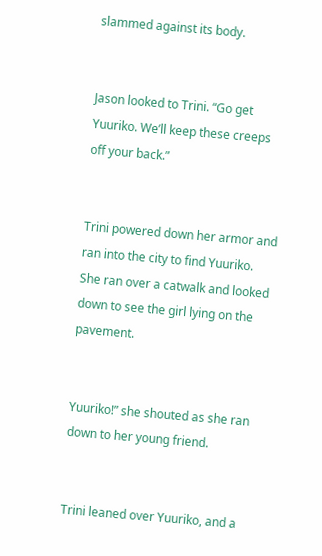slammed against its body.


Jason looked to Trini. “Go get Yuuriko. We’ll keep these creeps off your back.”


Trini powered down her armor and ran into the city to find Yuuriko. She ran over a catwalk and looked down to see the girl lying on the pavement.


Yuuriko!” she shouted as she ran down to her young friend.


Trini leaned over Yuuriko, and a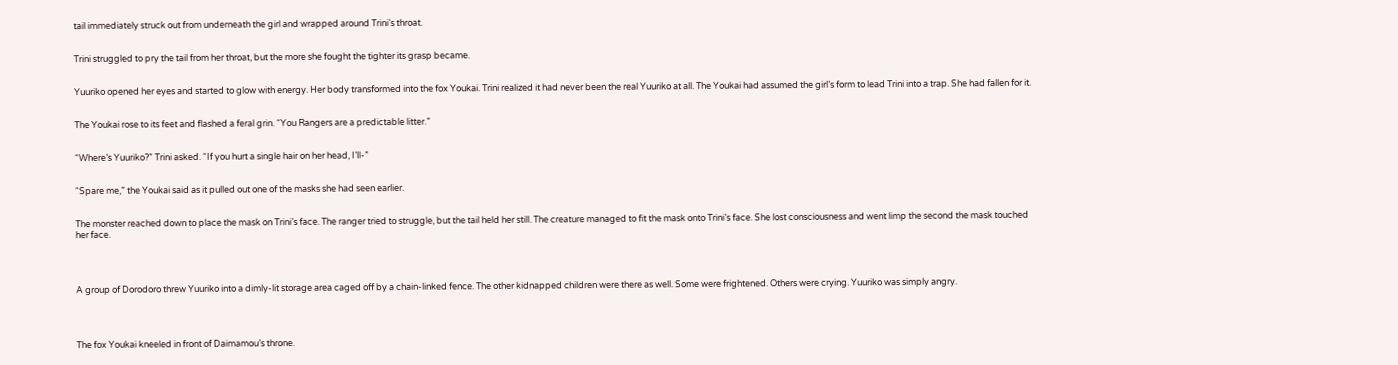tail immediately struck out from underneath the girl and wrapped around Trini’s throat.


Trini struggled to pry the tail from her throat, but the more she fought the tighter its grasp became.


Yuuriko opened her eyes and started to glow with energy. Her body transformed into the fox Youkai. Trini realized it had never been the real Yuuriko at all. The Youkai had assumed the girl’s form to lead Trini into a trap. She had fallen for it.


The Youkai rose to its feet and flashed a feral grin. “You Rangers are a predictable litter.”


“Where’s Yuuriko?” Trini asked. “If you hurt a single hair on her head, I’ll-”


“Spare me,” the Youkai said as it pulled out one of the masks she had seen earlier.


The monster reached down to place the mask on Trini’s face. The ranger tried to struggle, but the tail held her still. The creature managed to fit the mask onto Trini’s face. She lost consciousness and went limp the second the mask touched her face.




A group of Dorodoro threw Yuuriko into a dimly-lit storage area caged off by a chain-linked fence. The other kidnapped children were there as well. Some were frightened. Others were crying. Yuuriko was simply angry.




The fox Youkai kneeled in front of Daimamou’s throne.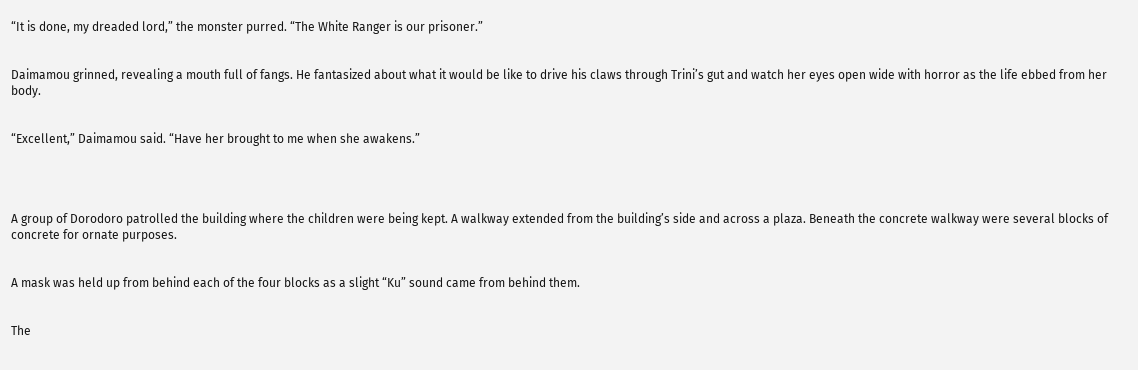“It is done, my dreaded lord,” the monster purred. “The White Ranger is our prisoner.”


Daimamou grinned, revealing a mouth full of fangs. He fantasized about what it would be like to drive his claws through Trini’s gut and watch her eyes open wide with horror as the life ebbed from her body.


“Excellent,” Daimamou said. “Have her brought to me when she awakens.”




A group of Dorodoro patrolled the building where the children were being kept. A walkway extended from the building’s side and across a plaza. Beneath the concrete walkway were several blocks of concrete for ornate purposes.


A mask was held up from behind each of the four blocks as a slight “Ku” sound came from behind them.


The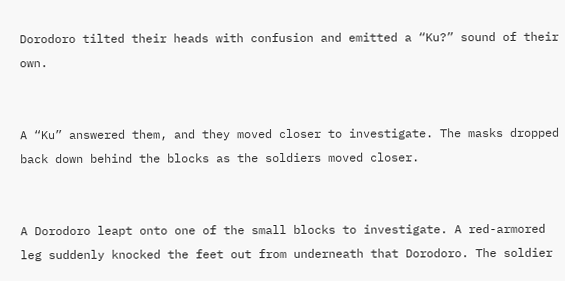Dorodoro tilted their heads with confusion and emitted a “Ku?” sound of their own.


A “Ku” answered them, and they moved closer to investigate. The masks dropped back down behind the blocks as the soldiers moved closer.


A Dorodoro leapt onto one of the small blocks to investigate. A red-armored leg suddenly knocked the feet out from underneath that Dorodoro. The soldier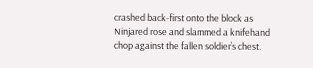crashed back-first onto the block as Ninjared rose and slammed a knifehand chop against the fallen soldier’s chest.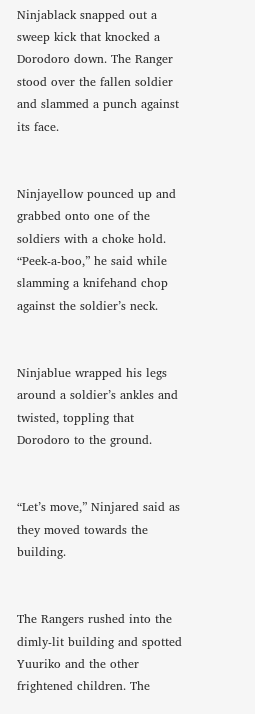Ninjablack snapped out a sweep kick that knocked a Dorodoro down. The Ranger stood over the fallen soldier and slammed a punch against its face.


Ninjayellow pounced up and grabbed onto one of the soldiers with a choke hold. “Peek-a-boo,” he said while slamming a knifehand chop against the soldier’s neck.


Ninjablue wrapped his legs around a soldier’s ankles and twisted, toppling that Dorodoro to the ground.


“Let’s move,” Ninjared said as they moved towards the building.


The Rangers rushed into the dimly-lit building and spotted Yuuriko and the other frightened children. The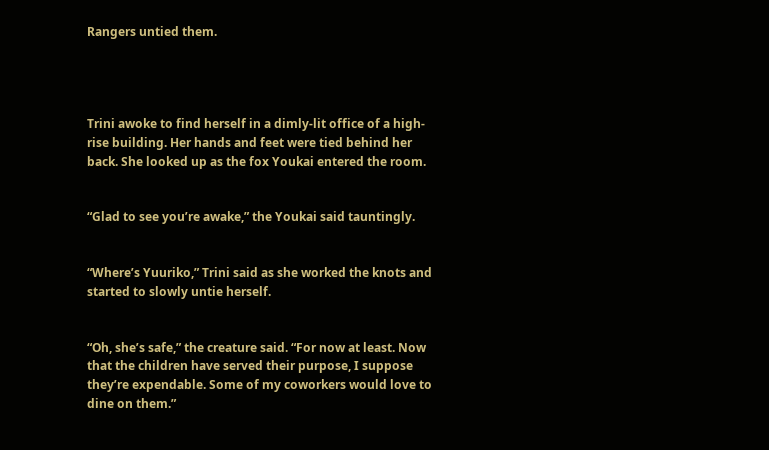Rangers untied them.




Trini awoke to find herself in a dimly-lit office of a high-rise building. Her hands and feet were tied behind her back. She looked up as the fox Youkai entered the room.


“Glad to see you’re awake,” the Youkai said tauntingly.


“Where’s Yuuriko,” Trini said as she worked the knots and started to slowly untie herself.


“Oh, she’s safe,” the creature said. “For now at least. Now that the children have served their purpose, I suppose they’re expendable. Some of my coworkers would love to dine on them.”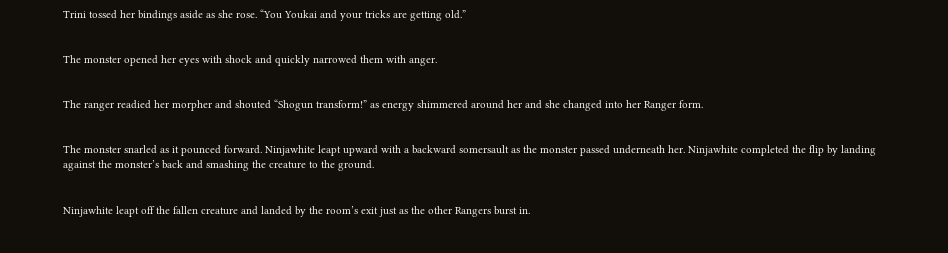Trini tossed her bindings aside as she rose. “You Youkai and your tricks are getting old.”


The monster opened her eyes with shock and quickly narrowed them with anger.


The ranger readied her morpher and shouted “Shogun transform!” as energy shimmered around her and she changed into her Ranger form.


The monster snarled as it pounced forward. Ninjawhite leapt upward with a backward somersault as the monster passed underneath her. Ninjawhite completed the flip by landing against the monster’s back and smashing the creature to the ground.


Ninjawhite leapt off the fallen creature and landed by the room’s exit just as the other Rangers burst in.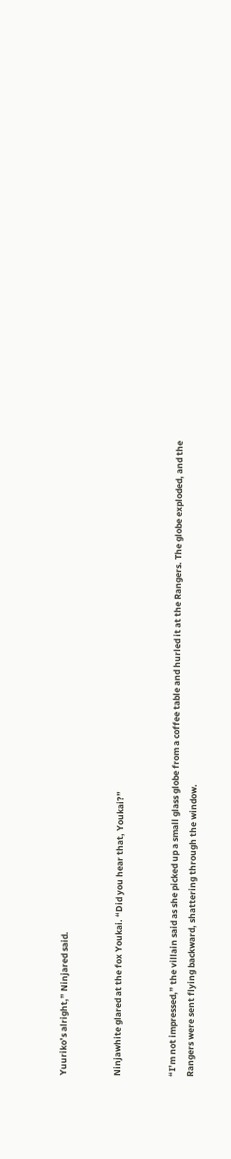Yuuriko’s alright,” Ninjared said.


Ninjawhite glared at the fox Youkai. “Did you hear that, Youkai?”


“I’m not impressed,” the villain said as she picked up a small glass globe from a coffee table and hurled it at the Rangers. The globe exploded, and the Rangers were sent flying backward, shattering through the window.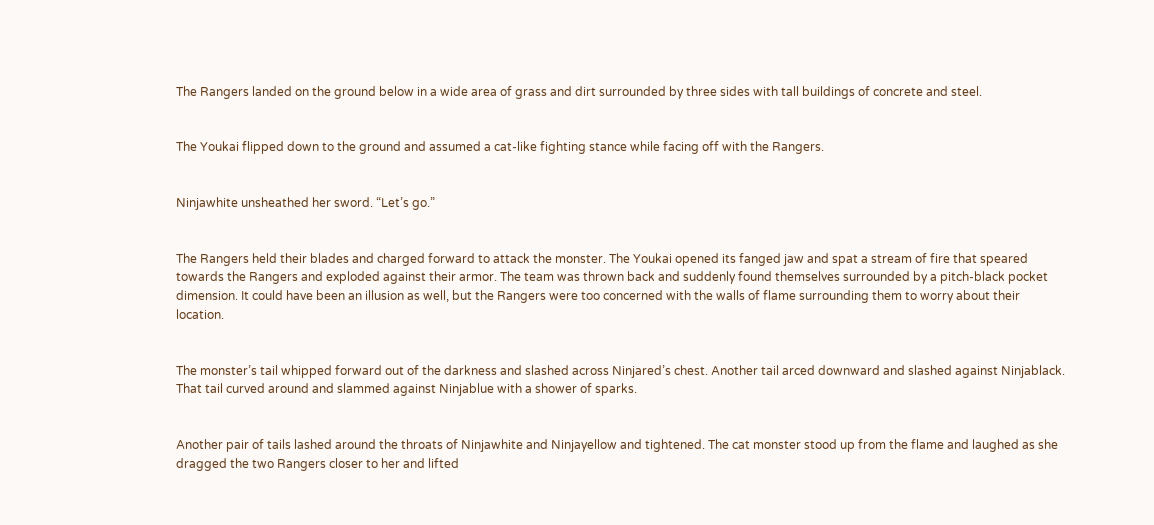The Rangers landed on the ground below in a wide area of grass and dirt surrounded by three sides with tall buildings of concrete and steel.


The Youkai flipped down to the ground and assumed a cat-like fighting stance while facing off with the Rangers.


Ninjawhite unsheathed her sword. “Let’s go.”


The Rangers held their blades and charged forward to attack the monster. The Youkai opened its fanged jaw and spat a stream of fire that speared towards the Rangers and exploded against their armor. The team was thrown back and suddenly found themselves surrounded by a pitch-black pocket dimension. It could have been an illusion as well, but the Rangers were too concerned with the walls of flame surrounding them to worry about their location.


The monster’s tail whipped forward out of the darkness and slashed across Ninjared’s chest. Another tail arced downward and slashed against Ninjablack. That tail curved around and slammed against Ninjablue with a shower of sparks.


Another pair of tails lashed around the throats of Ninjawhite and Ninjayellow and tightened. The cat monster stood up from the flame and laughed as she dragged the two Rangers closer to her and lifted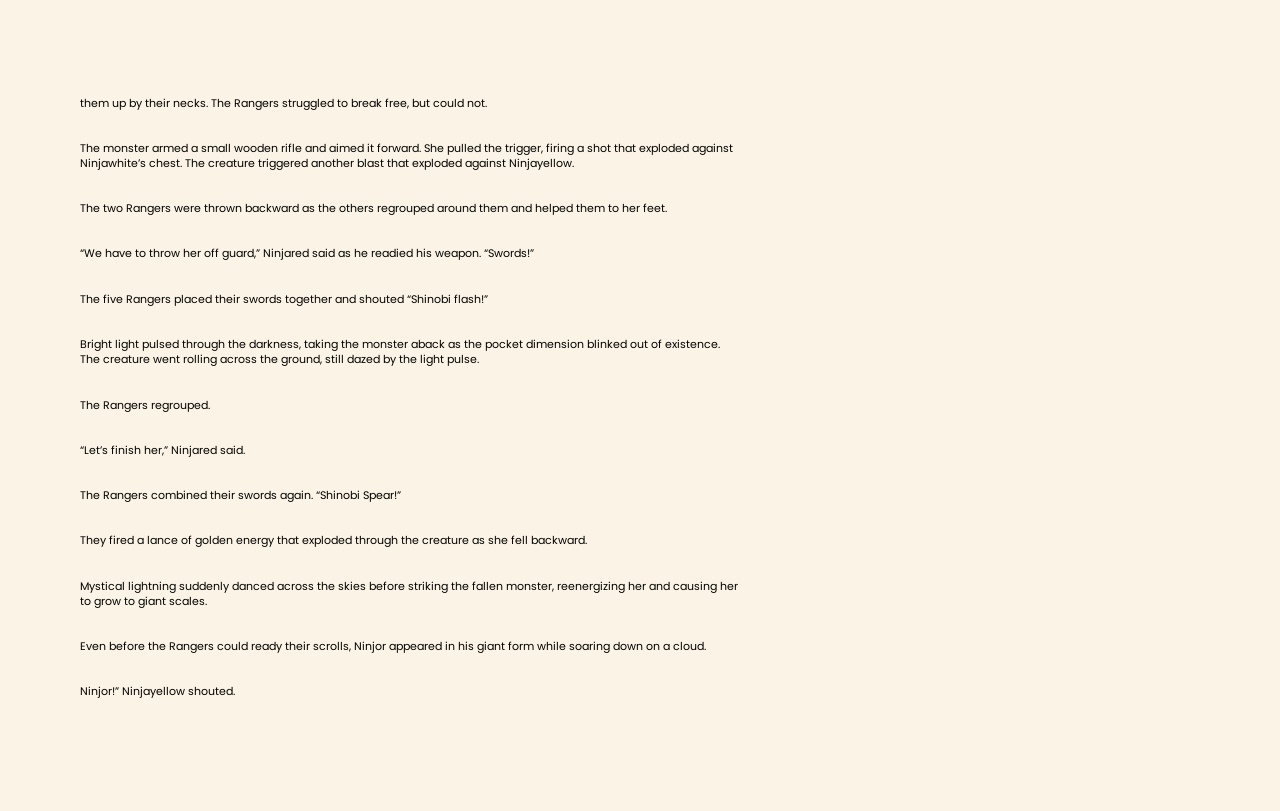them up by their necks. The Rangers struggled to break free, but could not.


The monster armed a small wooden rifle and aimed it forward. She pulled the trigger, firing a shot that exploded against Ninjawhite’s chest. The creature triggered another blast that exploded against Ninjayellow.


The two Rangers were thrown backward as the others regrouped around them and helped them to her feet.


“We have to throw her off guard,” Ninjared said as he readied his weapon. “Swords!”


The five Rangers placed their swords together and shouted “Shinobi flash!”


Bright light pulsed through the darkness, taking the monster aback as the pocket dimension blinked out of existence. The creature went rolling across the ground, still dazed by the light pulse.


The Rangers regrouped.


“Let’s finish her,” Ninjared said.


The Rangers combined their swords again. “Shinobi Spear!”


They fired a lance of golden energy that exploded through the creature as she fell backward.


Mystical lightning suddenly danced across the skies before striking the fallen monster, reenergizing her and causing her to grow to giant scales.


Even before the Rangers could ready their scrolls, Ninjor appeared in his giant form while soaring down on a cloud.


Ninjor!” Ninjayellow shouted.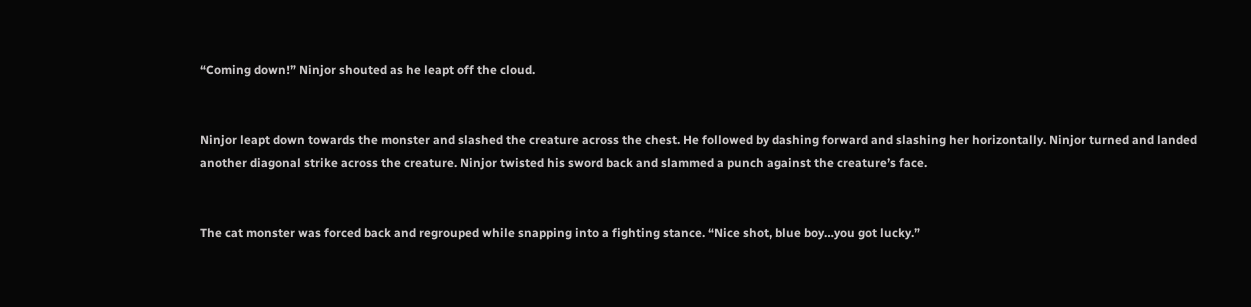“Coming down!” Ninjor shouted as he leapt off the cloud.


Ninjor leapt down towards the monster and slashed the creature across the chest. He followed by dashing forward and slashing her horizontally. Ninjor turned and landed another diagonal strike across the creature. Ninjor twisted his sword back and slammed a punch against the creature’s face.


The cat monster was forced back and regrouped while snapping into a fighting stance. “Nice shot, blue boy…you got lucky.”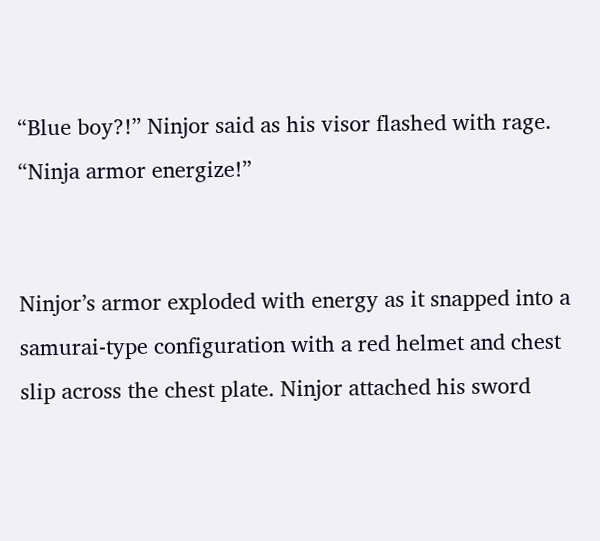“Blue boy?!” Ninjor said as his visor flashed with rage. “Ninja armor energize!”


Ninjor’s armor exploded with energy as it snapped into a samurai-type configuration with a red helmet and chest slip across the chest plate. Ninjor attached his sword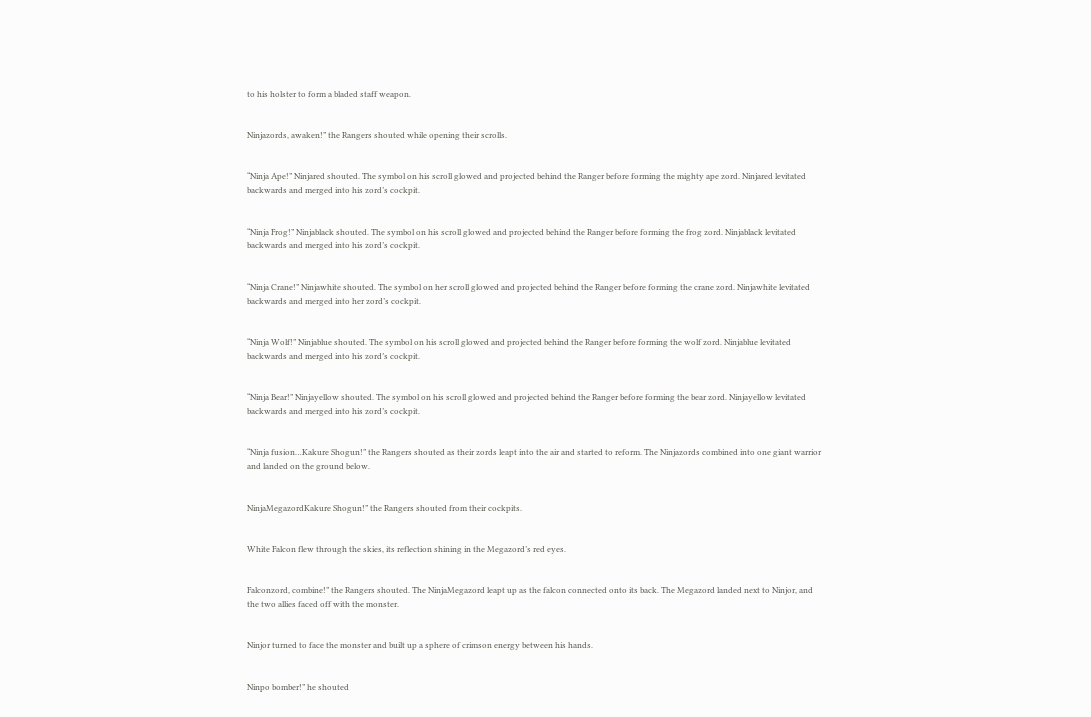to his holster to form a bladed staff weapon.


Ninjazords, awaken!” the Rangers shouted while opening their scrolls.


“Ninja Ape!” Ninjared shouted. The symbol on his scroll glowed and projected behind the Ranger before forming the mighty ape zord. Ninjared levitated backwards and merged into his zord’s cockpit.


“Ninja Frog!” Ninjablack shouted. The symbol on his scroll glowed and projected behind the Ranger before forming the frog zord. Ninjablack levitated backwards and merged into his zord’s cockpit.


“Ninja Crane!” Ninjawhite shouted. The symbol on her scroll glowed and projected behind the Ranger before forming the crane zord. Ninjawhite levitated backwards and merged into her zord’s cockpit.


“Ninja Wolf!” Ninjablue shouted. The symbol on his scroll glowed and projected behind the Ranger before forming the wolf zord. Ninjablue levitated backwards and merged into his zord’s cockpit.


“Ninja Bear!” Ninjayellow shouted. The symbol on his scroll glowed and projected behind the Ranger before forming the bear zord. Ninjayellow levitated backwards and merged into his zord’s cockpit.


“Ninja fusion…Kakure Shogun!” the Rangers shouted as their zords leapt into the air and started to reform. The Ninjazords combined into one giant warrior and landed on the ground below.


NinjaMegazordKakure Shogun!” the Rangers shouted from their cockpits.


White Falcon flew through the skies, its reflection shining in the Megazord’s red eyes.


Falconzord, combine!” the Rangers shouted. The NinjaMegazord leapt up as the falcon connected onto its back. The Megazord landed next to Ninjor, and the two allies faced off with the monster.


Ninjor turned to face the monster and built up a sphere of crimson energy between his hands.


Ninpo bomber!” he shouted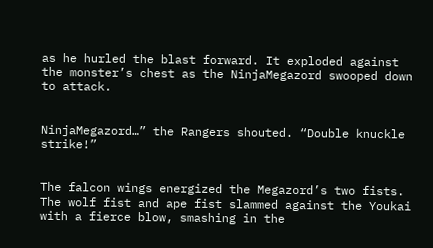as he hurled the blast forward. It exploded against the monster’s chest as the NinjaMegazord swooped down to attack.


NinjaMegazord…” the Rangers shouted. “Double knuckle strike!”


The falcon wings energized the Megazord’s two fists. The wolf fist and ape fist slammed against the Youkai with a fierce blow, smashing in the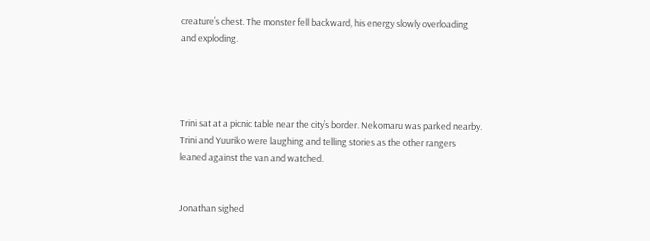creature’s chest. The monster fell backward, his energy slowly overloading and exploding.




Trini sat at a picnic table near the city’s border. Nekomaru was parked nearby. Trini and Yuuriko were laughing and telling stories as the other rangers leaned against the van and watched.


Jonathan sighed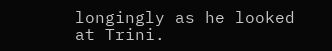longingly as he looked at Trini.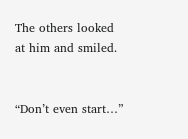The others looked at him and smiled.


“Don’t even start…”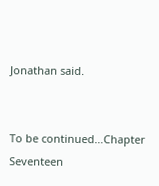Jonathan said.


To be continued…Chapter Seventeen